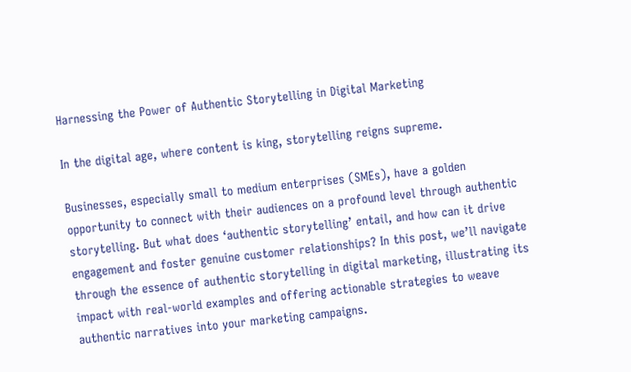Harnessing the Power of Authentic Storytelling in Digital Marketing

In the digital age, where content is king, storytelling reigns supreme.

Businesses, especially small to medium enterprises (SMEs), have a golden opportunity to connect with their audiences on a profound level through authentic storytelling. But what does ‘authentic storytelling’ entail, and how can it drive engagement and foster genuine customer relationships? In this post, we’ll navigate through the essence of authentic storytelling in digital marketing, illustrating its impact with real-world examples and offering actionable strategies to weave authentic narratives into your marketing campaigns.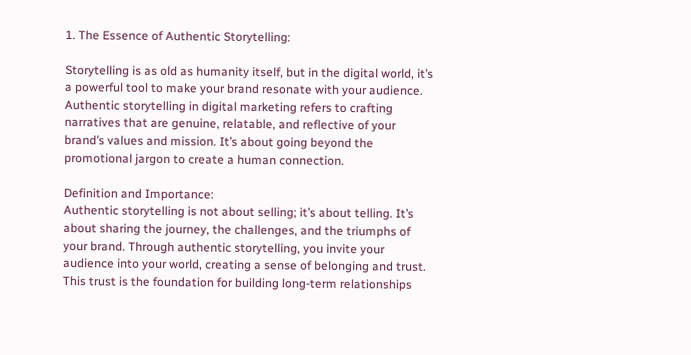1. The Essence of Authentic Storytelling:

Storytelling is as old as humanity itself, but in the digital world, it’s a powerful tool to make your brand resonate with your audience. Authentic storytelling in digital marketing refers to crafting narratives that are genuine, relatable, and reflective of your brand’s values and mission. It’s about going beyond the promotional jargon to create a human connection.

Definition and Importance:
Authentic storytelling is not about selling; it’s about telling. It’s about sharing the journey, the challenges, and the triumphs of your brand. Through authentic storytelling, you invite your audience into your world, creating a sense of belonging and trust. This trust is the foundation for building long-term relationships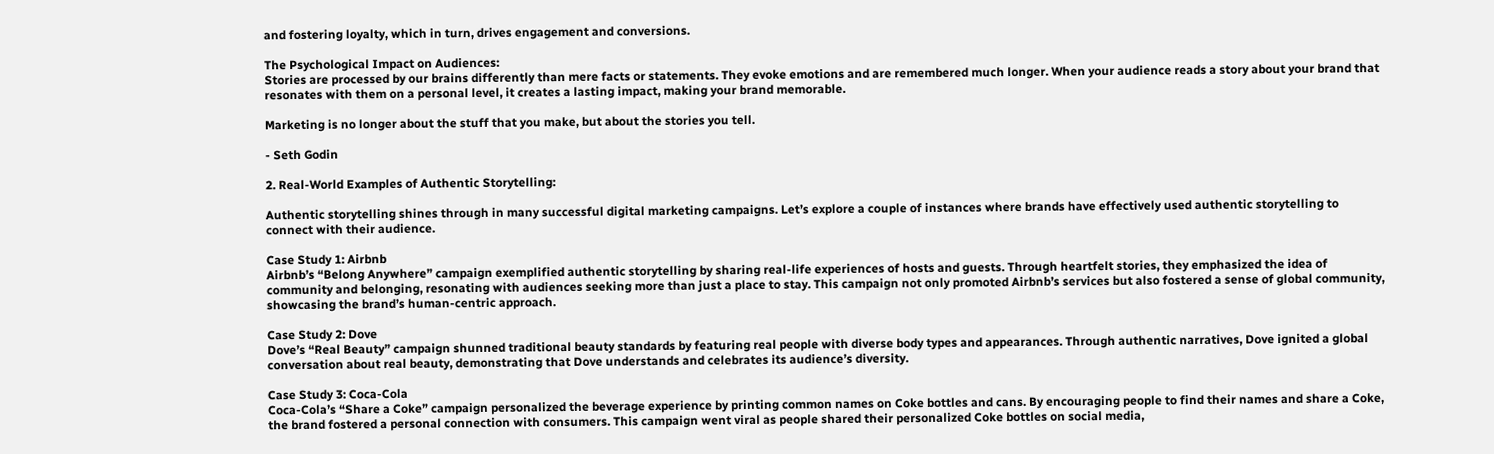and fostering loyalty, which in turn, drives engagement and conversions.

The Psychological Impact on Audiences:
Stories are processed by our brains differently than mere facts or statements. They evoke emotions and are remembered much longer. When your audience reads a story about your brand that resonates with them on a personal level, it creates a lasting impact, making your brand memorable.

Marketing is no longer about the stuff that you make, but about the stories you tell.

- Seth Godin

2. Real-World Examples of Authentic Storytelling:

Authentic storytelling shines through in many successful digital marketing campaigns. Let’s explore a couple of instances where brands have effectively used authentic storytelling to connect with their audience.

Case Study 1: Airbnb
Airbnb’s “Belong Anywhere” campaign exemplified authentic storytelling by sharing real-life experiences of hosts and guests. Through heartfelt stories, they emphasized the idea of community and belonging, resonating with audiences seeking more than just a place to stay. This campaign not only promoted Airbnb’s services but also fostered a sense of global community, showcasing the brand’s human-centric approach.

Case Study 2: Dove
Dove’s “Real Beauty” campaign shunned traditional beauty standards by featuring real people with diverse body types and appearances. Through authentic narratives, Dove ignited a global conversation about real beauty, demonstrating that Dove understands and celebrates its audience’s diversity.

Case Study 3: Coca-Cola
Coca-Cola’s “Share a Coke” campaign personalized the beverage experience by printing common names on Coke bottles and cans. By encouraging people to find their names and share a Coke, the brand fostered a personal connection with consumers. This campaign went viral as people shared their personalized Coke bottles on social media,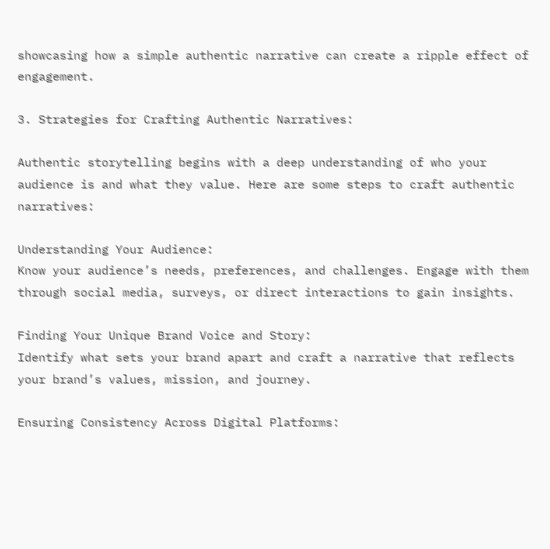showcasing how a simple authentic narrative can create a ripple effect of engagement.

3. Strategies for Crafting Authentic Narratives:

Authentic storytelling begins with a deep understanding of who your audience is and what they value. Here are some steps to craft authentic narratives:

Understanding Your Audience:
Know your audience’s needs, preferences, and challenges. Engage with them through social media, surveys, or direct interactions to gain insights.

Finding Your Unique Brand Voice and Story:
Identify what sets your brand apart and craft a narrative that reflects your brand’s values, mission, and journey.

Ensuring Consistency Across Digital Platforms: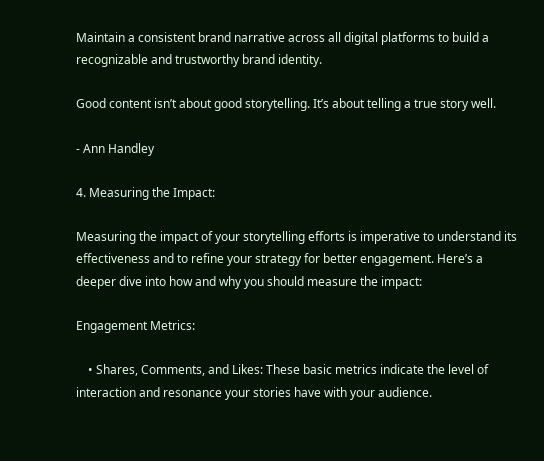Maintain a consistent brand narrative across all digital platforms to build a recognizable and trustworthy brand identity.

Good content isn’t about good storytelling. It’s about telling a true story well.

- Ann Handley

4. Measuring the Impact:

Measuring the impact of your storytelling efforts is imperative to understand its effectiveness and to refine your strategy for better engagement. Here’s a deeper dive into how and why you should measure the impact:

Engagement Metrics:

    • Shares, Comments, and Likes: These basic metrics indicate the level of interaction and resonance your stories have with your audience.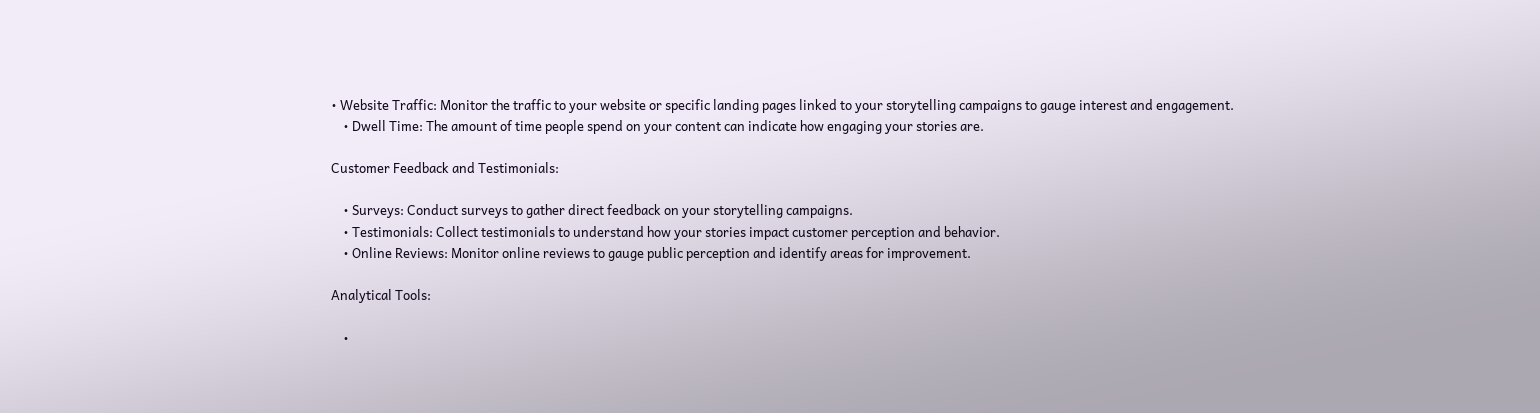• Website Traffic: Monitor the traffic to your website or specific landing pages linked to your storytelling campaigns to gauge interest and engagement.
    • Dwell Time: The amount of time people spend on your content can indicate how engaging your stories are.

Customer Feedback and Testimonials:

    • Surveys: Conduct surveys to gather direct feedback on your storytelling campaigns.
    • Testimonials: Collect testimonials to understand how your stories impact customer perception and behavior.
    • Online Reviews: Monitor online reviews to gauge public perception and identify areas for improvement.

Analytical Tools:

    •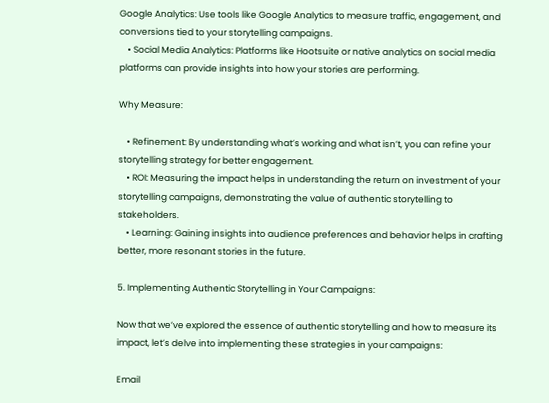Google Analytics: Use tools like Google Analytics to measure traffic, engagement, and conversions tied to your storytelling campaigns.
    • Social Media Analytics: Platforms like Hootsuite or native analytics on social media platforms can provide insights into how your stories are performing.

Why Measure:

    • Refinement: By understanding what’s working and what isn’t, you can refine your storytelling strategy for better engagement.
    • ROI: Measuring the impact helps in understanding the return on investment of your storytelling campaigns, demonstrating the value of authentic storytelling to stakeholders.
    • Learning: Gaining insights into audience preferences and behavior helps in crafting better, more resonant stories in the future.

5. Implementing Authentic Storytelling in Your Campaigns:

Now that we’ve explored the essence of authentic storytelling and how to measure its impact, let’s delve into implementing these strategies in your campaigns:

Email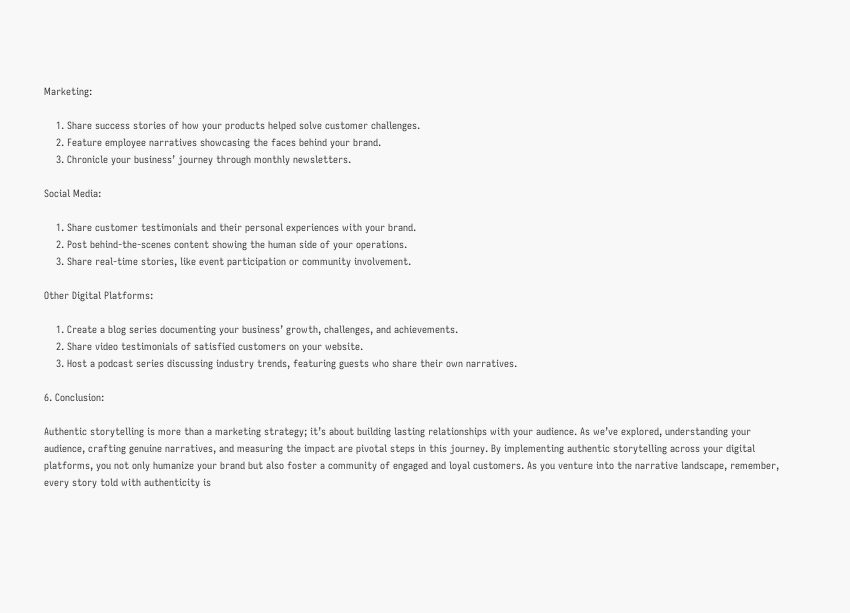Marketing:

    1. Share success stories of how your products helped solve customer challenges.
    2. Feature employee narratives showcasing the faces behind your brand.
    3. Chronicle your business’ journey through monthly newsletters.

Social Media:

    1. Share customer testimonials and their personal experiences with your brand.
    2. Post behind-the-scenes content showing the human side of your operations.
    3. Share real-time stories, like event participation or community involvement.

Other Digital Platforms:

    1. Create a blog series documenting your business’ growth, challenges, and achievements.
    2. Share video testimonials of satisfied customers on your website.
    3. Host a podcast series discussing industry trends, featuring guests who share their own narratives.

6. Conclusion:

Authentic storytelling is more than a marketing strategy; it’s about building lasting relationships with your audience. As we’ve explored, understanding your audience, crafting genuine narratives, and measuring the impact are pivotal steps in this journey. By implementing authentic storytelling across your digital platforms, you not only humanize your brand but also foster a community of engaged and loyal customers. As you venture into the narrative landscape, remember, every story told with authenticity is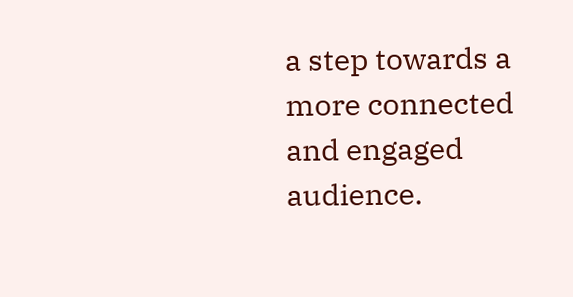a step towards a more connected and engaged audience.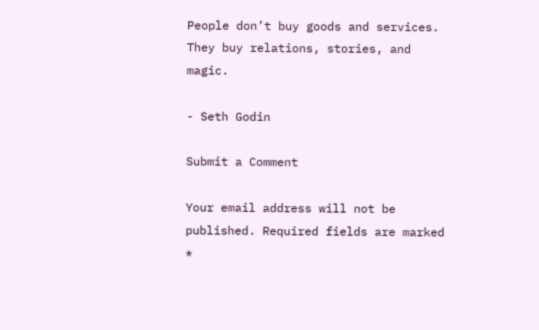People don’t buy goods and services. They buy relations, stories, and magic.

- Seth Godin

Submit a Comment

Your email address will not be published. Required fields are marked *